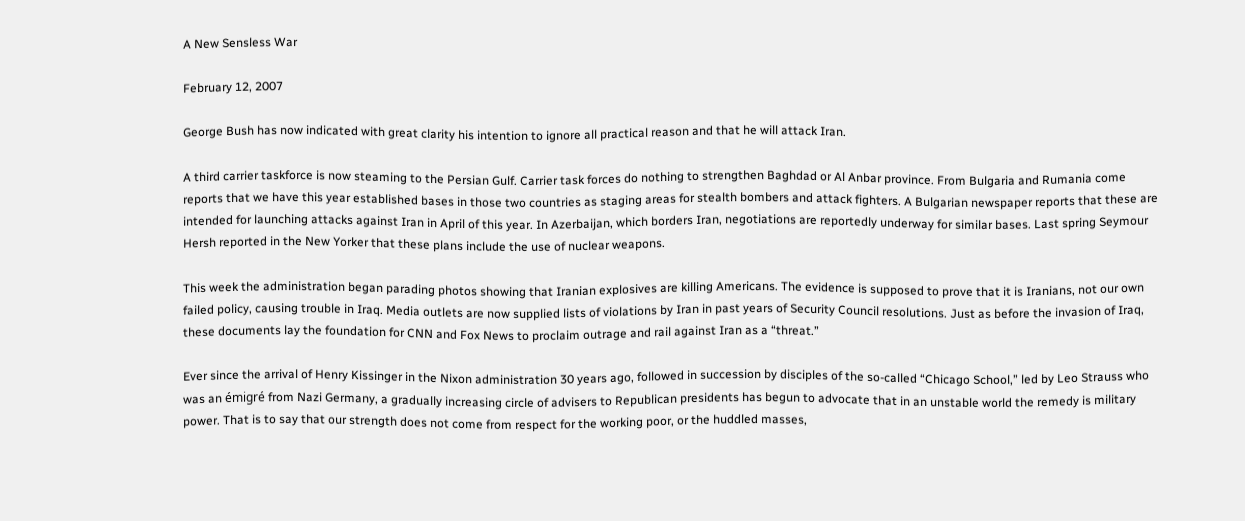A New Sensless War

February 12, 2007

George Bush has now indicated with great clarity his intention to ignore all practical reason and that he will attack Iran.

A third carrier taskforce is now steaming to the Persian Gulf. Carrier task forces do nothing to strengthen Baghdad or Al Anbar province. From Bulgaria and Rumania come reports that we have this year established bases in those two countries as staging areas for stealth bombers and attack fighters. A Bulgarian newspaper reports that these are intended for launching attacks against Iran in April of this year. In Azerbaijan, which borders Iran, negotiations are reportedly underway for similar bases. Last spring Seymour Hersh reported in the New Yorker that these plans include the use of nuclear weapons.

This week the administration began parading photos showing that Iranian explosives are killing Americans. The evidence is supposed to prove that it is Iranians, not our own failed policy, causing trouble in Iraq. Media outlets are now supplied lists of violations by Iran in past years of Security Council resolutions. Just as before the invasion of Iraq, these documents lay the foundation for CNN and Fox News to proclaim outrage and rail against Iran as a “threat.”

Ever since the arrival of Henry Kissinger in the Nixon administration 30 years ago, followed in succession by disciples of the so-called “Chicago School,” led by Leo Strauss who was an émigré from Nazi Germany, a gradually increasing circle of advisers to Republican presidents has begun to advocate that in an unstable world the remedy is military power. That is to say that our strength does not come from respect for the working poor, or the huddled masses,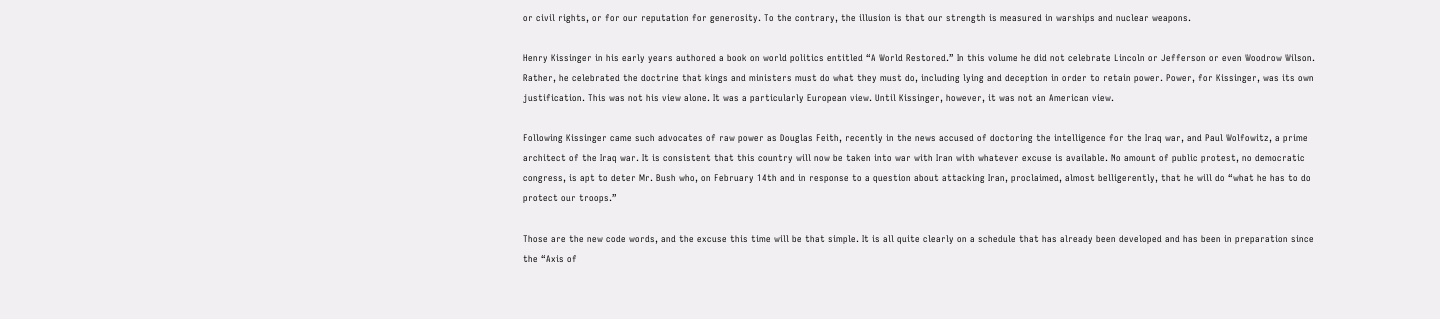or civil rights, or for our reputation for generosity. To the contrary, the illusion is that our strength is measured in warships and nuclear weapons.

Henry Kissinger in his early years authored a book on world politics entitled “A World Restored.” In this volume he did not celebrate Lincoln or Jefferson or even Woodrow Wilson. Rather, he celebrated the doctrine that kings and ministers must do what they must do, including lying and deception in order to retain power. Power, for Kissinger, was its own justification. This was not his view alone. It was a particularly European view. Until Kissinger, however, it was not an American view.

Following Kissinger came such advocates of raw power as Douglas Feith, recently in the news accused of doctoring the intelligence for the Iraq war, and Paul Wolfowitz, a prime architect of the Iraq war. It is consistent that this country will now be taken into war with Iran with whatever excuse is available. No amount of public protest, no democratic congress, is apt to deter Mr. Bush who, on February 14th and in response to a question about attacking Iran, proclaimed, almost belligerently, that he will do “what he has to do protect our troops.”

Those are the new code words, and the excuse this time will be that simple. It is all quite clearly on a schedule that has already been developed and has been in preparation since the “Axis of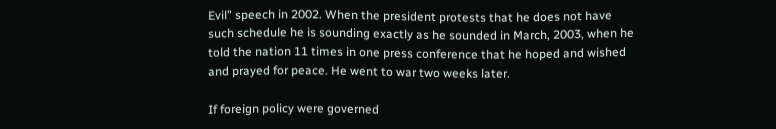Evil” speech in 2002. When the president protests that he does not have such schedule he is sounding exactly as he sounded in March, 2003, when he told the nation 11 times in one press conference that he hoped and wished and prayed for peace. He went to war two weeks later.

If foreign policy were governed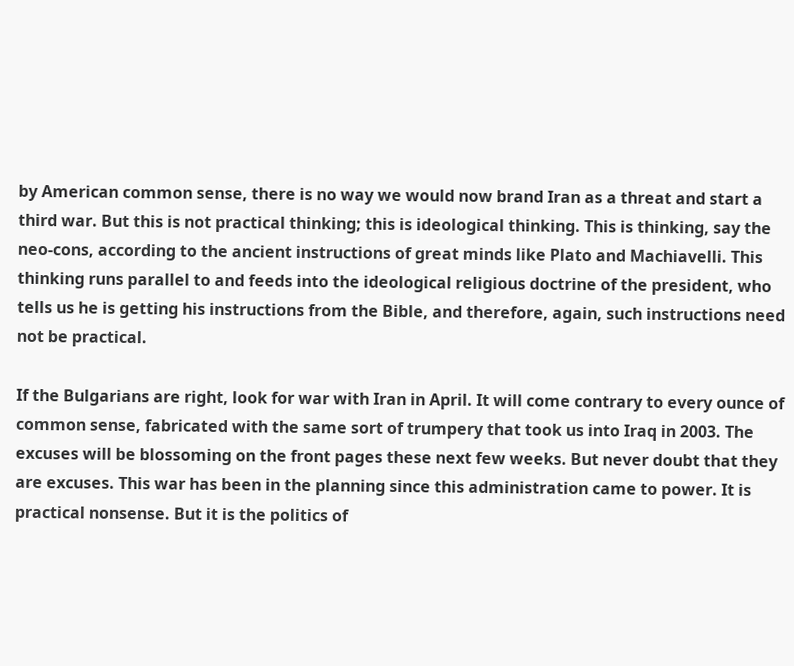by American common sense, there is no way we would now brand Iran as a threat and start a third war. But this is not practical thinking; this is ideological thinking. This is thinking, say the neo-cons, according to the ancient instructions of great minds like Plato and Machiavelli. This thinking runs parallel to and feeds into the ideological religious doctrine of the president, who tells us he is getting his instructions from the Bible, and therefore, again, such instructions need not be practical.

If the Bulgarians are right, look for war with Iran in April. It will come contrary to every ounce of common sense, fabricated with the same sort of trumpery that took us into Iraq in 2003. The excuses will be blossoming on the front pages these next few weeks. But never doubt that they are excuses. This war has been in the planning since this administration came to power. It is practical nonsense. But it is the politics of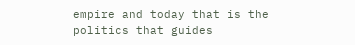empire and today that is the politics that guides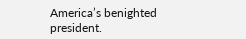America’s benighted president.